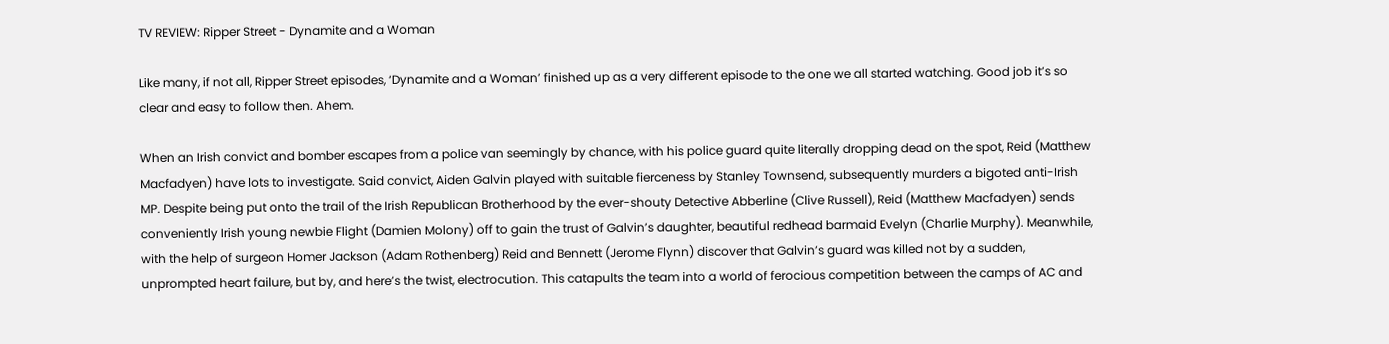TV REVIEW: Ripper Street - Dynamite and a Woman

Like many, if not all, Ripper Street episodes, ‘Dynamite and a Woman’ finished up as a very different episode to the one we all started watching. Good job it’s so clear and easy to follow then. Ahem.

When an Irish convict and bomber escapes from a police van seemingly by chance, with his police guard quite literally dropping dead on the spot, Reid (Matthew Macfadyen) have lots to investigate. Said convict, Aiden Galvin played with suitable fierceness by Stanley Townsend, subsequently murders a bigoted anti-Irish MP. Despite being put onto the trail of the Irish Republican Brotherhood by the ever-shouty Detective Abberline (Clive Russell), Reid (Matthew Macfadyen) sends conveniently Irish young newbie Flight (Damien Molony) off to gain the trust of Galvin’s daughter, beautiful redhead barmaid Evelyn (Charlie Murphy). Meanwhile, with the help of surgeon Homer Jackson (Adam Rothenberg) Reid and Bennett (Jerome Flynn) discover that Galvin’s guard was killed not by a sudden, unprompted heart failure, but by, and here’s the twist, electrocution. This catapults the team into a world of ferocious competition between the camps of AC and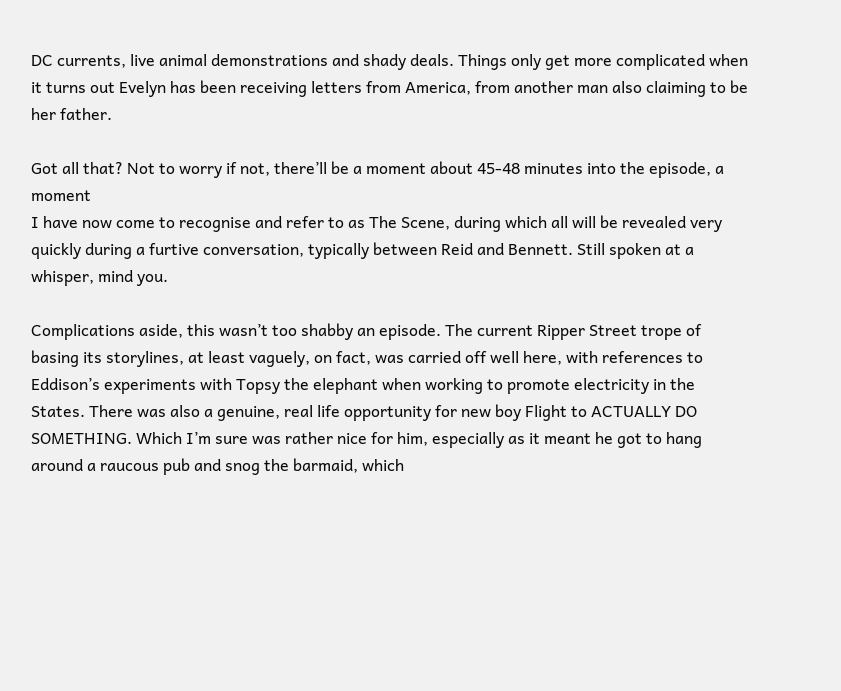DC currents, live animal demonstrations and shady deals. Things only get more complicated when it turns out Evelyn has been receiving letters from America, from another man also claiming to be her father.

Got all that? Not to worry if not, there’ll be a moment about 45-48 minutes into the episode, a moment
I have now come to recognise and refer to as The Scene, during which all will be revealed very quickly during a furtive conversation, typically between Reid and Bennett. Still spoken at a whisper, mind you.

Complications aside, this wasn’t too shabby an episode. The current Ripper Street trope of basing its storylines, at least vaguely, on fact, was carried off well here, with references to Eddison’s experiments with Topsy the elephant when working to promote electricity in the States. There was also a genuine, real life opportunity for new boy Flight to ACTUALLY DO SOMETHING. Which I’m sure was rather nice for him, especially as it meant he got to hang around a raucous pub and snog the barmaid, which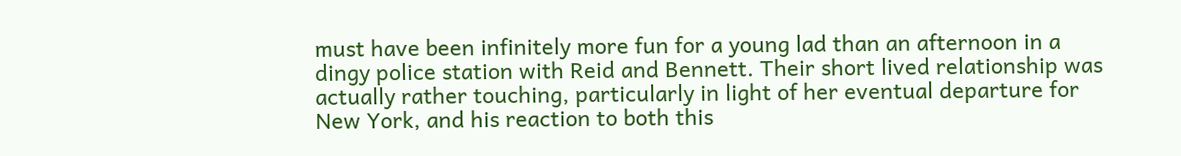must have been infinitely more fun for a young lad than an afternoon in a dingy police station with Reid and Bennett. Their short lived relationship was actually rather touching, particularly in light of her eventual departure for New York, and his reaction to both this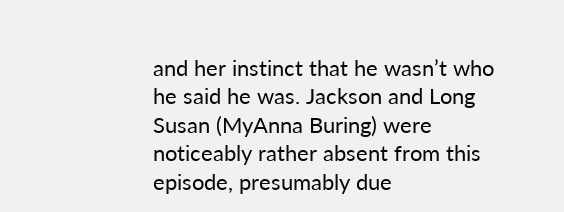and her instinct that he wasn’t who he said he was. Jackson and Long Susan (MyAnna Buring) were noticeably rather absent from this episode, presumably due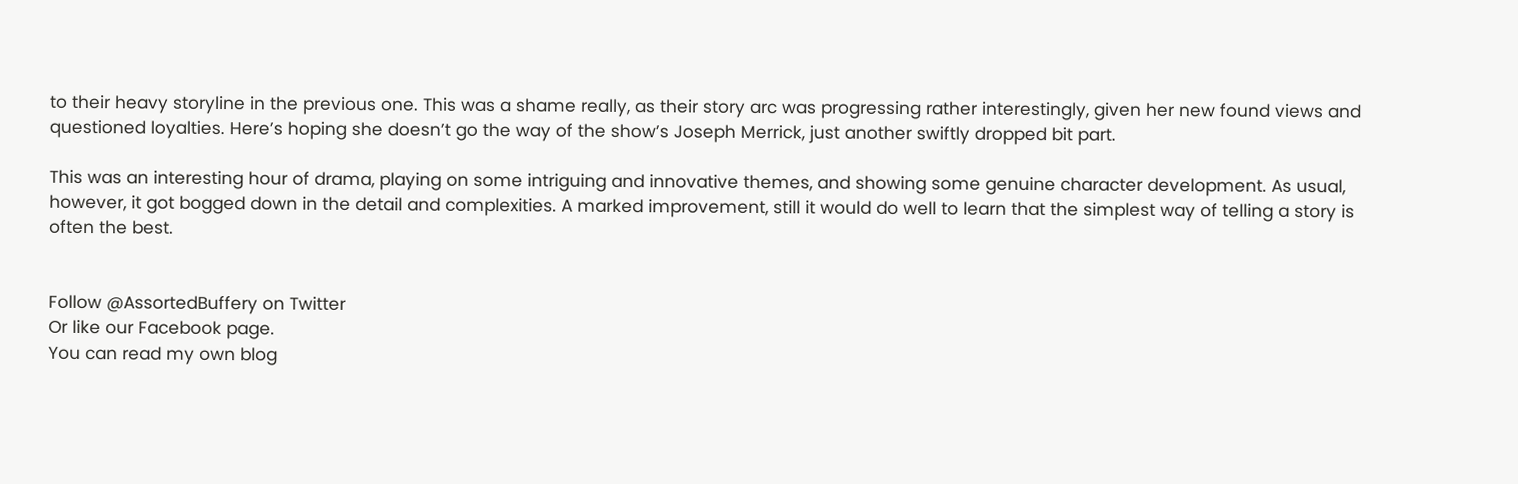to their heavy storyline in the previous one. This was a shame really, as their story arc was progressing rather interestingly, given her new found views and questioned loyalties. Here’s hoping she doesn’t go the way of the show’s Joseph Merrick, just another swiftly dropped bit part.

This was an interesting hour of drama, playing on some intriguing and innovative themes, and showing some genuine character development. As usual, however, it got bogged down in the detail and complexities. A marked improvement, still it would do well to learn that the simplest way of telling a story is often the best.


Follow @AssortedBuffery on Twitter
Or like our Facebook page.
You can read my own blog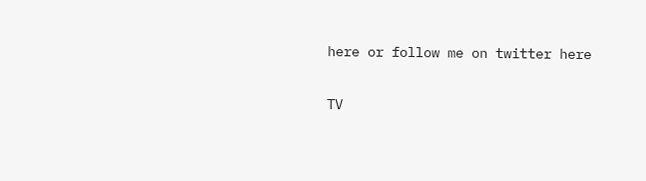here or follow me on twitter here

TV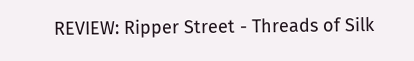REVIEW: Ripper Street - Threads of Silk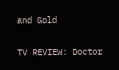and Gold

TV REVIEW: Doctor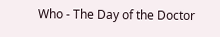Who - The Day of the Doctor